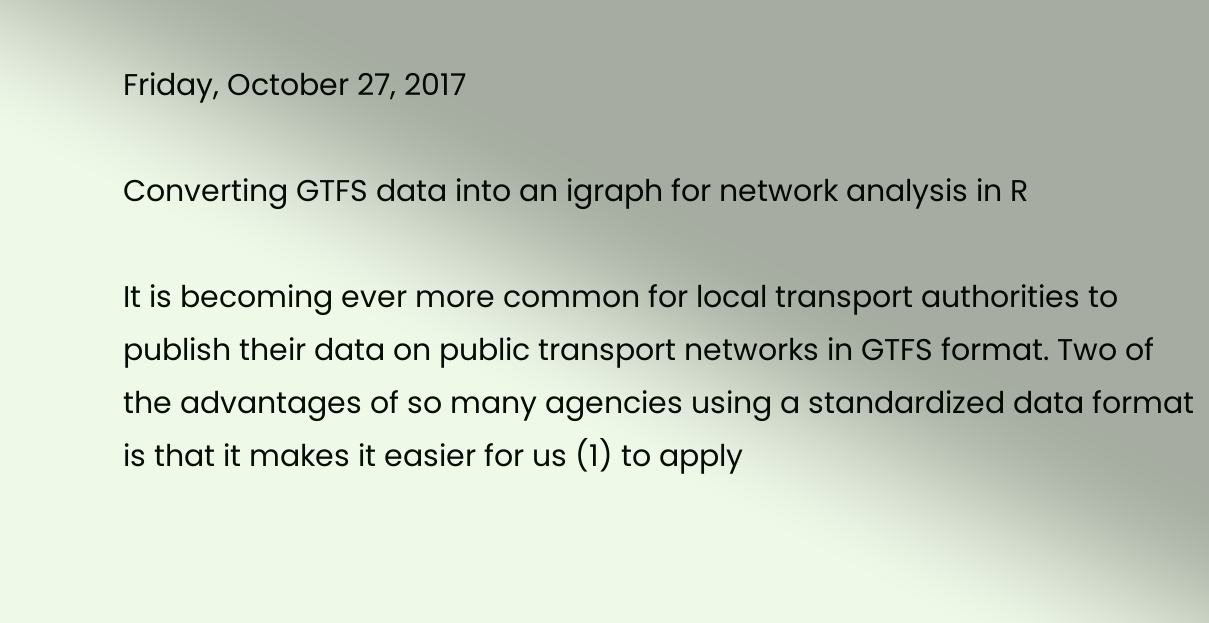Friday, October 27, 2017

Converting GTFS data into an igraph for network analysis in R

It is becoming ever more common for local transport authorities to publish their data on public transport networks in GTFS format. Two of the advantages of so many agencies using a standardized data format is that it makes it easier for us (1) to apply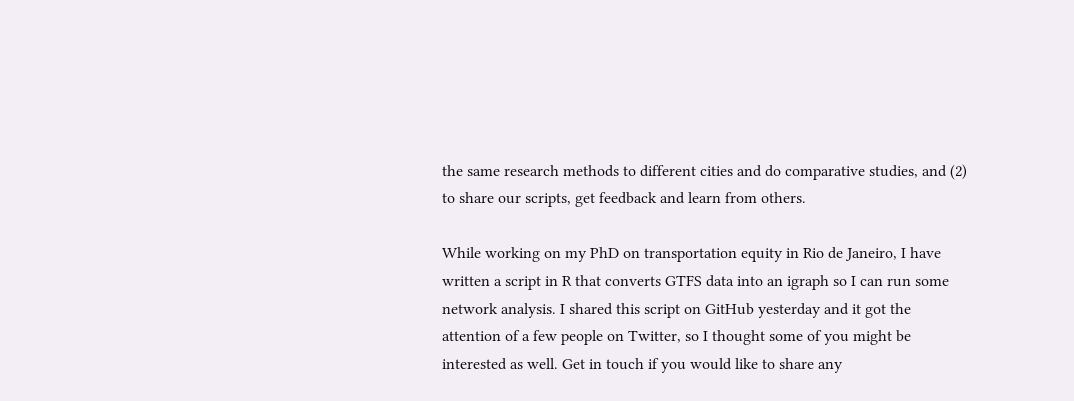the same research methods to different cities and do comparative studies, and (2) to share our scripts, get feedback and learn from others.

While working on my PhD on transportation equity in Rio de Janeiro, I have written a script in R that converts GTFS data into an igraph so I can run some network analysis. I shared this script on GitHub yesterday and it got the attention of a few people on Twitter, so I thought some of you might be interested as well. Get in touch if you would like to share any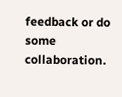feedback or do some collaboration.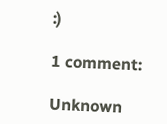:)

1 comment:

Unknown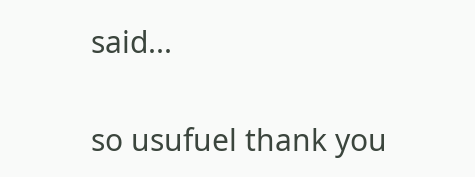said...

so usufuel thank you